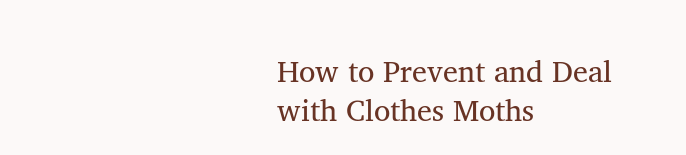How to Prevent and Deal with Clothes Moths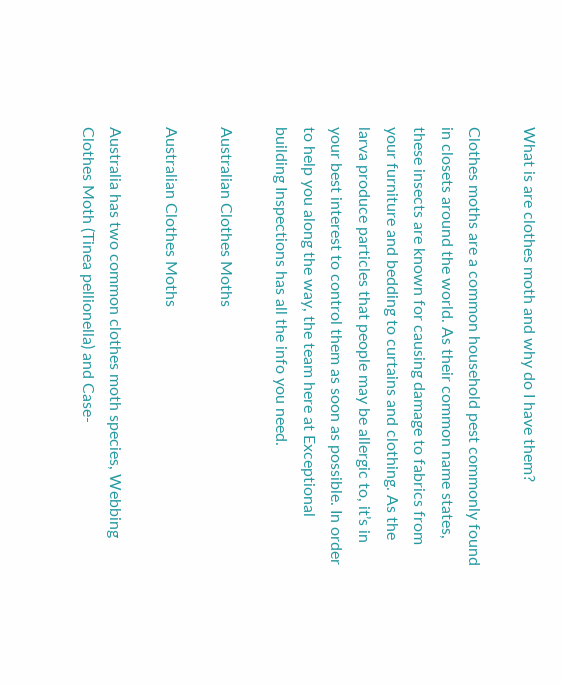What is are clothes moth and why do I have them?

Clothes moths are a common household pest commonly found in closets around the world. As their common name states, these insects are known for causing damage to fabrics from your furniture and bedding to curtains and clothing. As the larva produce particles that people may be allergic to, it’s in your best interest to control them as soon as possible. In order to help you along the way, the team here at Exceptional building Inspections has all the info you need.

Australian Clothes Moths

Australian Clothes Moths

Australia has two common clothes moth species, Webbing Clothes Moth (Tinea pellionella) and Case-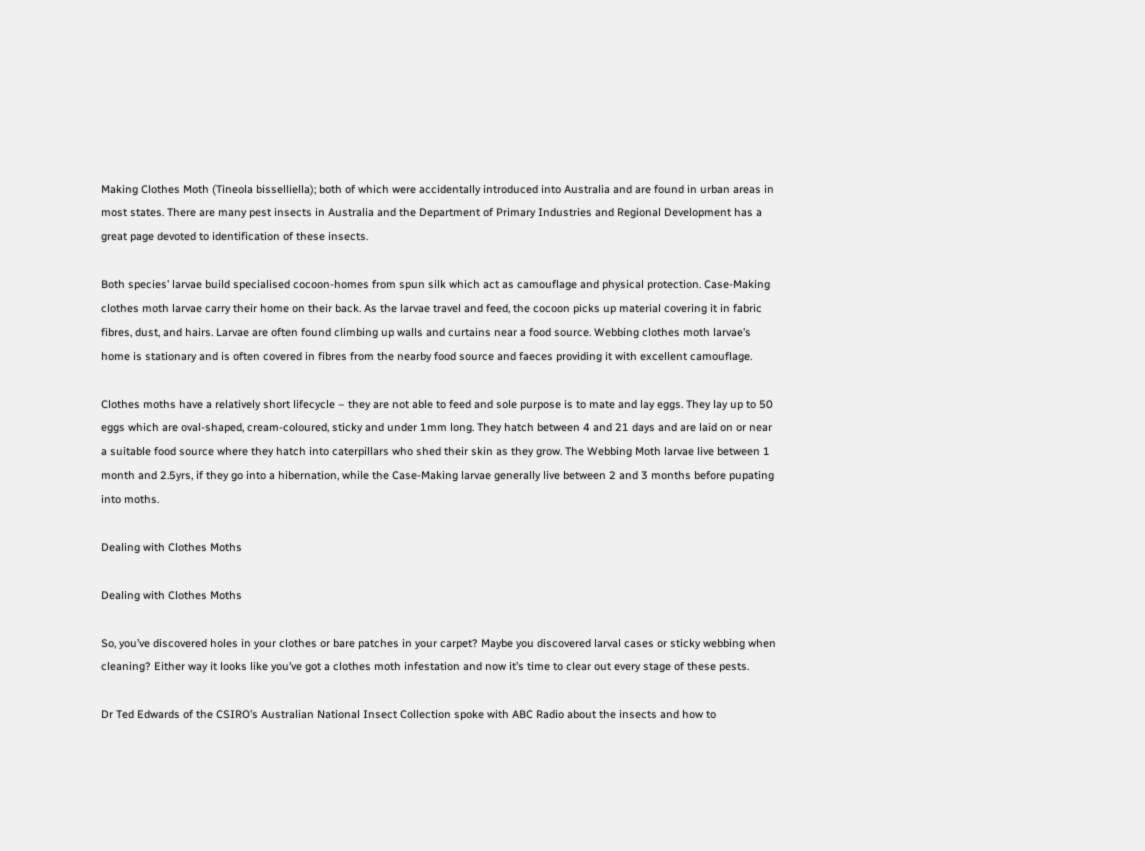Making Clothes Moth (Tineola bisselliella); both of which were accidentally introduced into Australia and are found in urban areas in most states. There are many pest insects in Australia and the Department of Primary Industries and Regional Development has a great page devoted to identification of these insects.

Both species’ larvae build specialised cocoon-homes from spun silk which act as camouflage and physical protection. Case-Making clothes moth larvae carry their home on their back. As the larvae travel and feed, the cocoon picks up material covering it in fabric fibres, dust, and hairs. Larvae are often found climbing up walls and curtains near a food source. Webbing clothes moth larvae’s home is stationary and is often covered in fibres from the nearby food source and faeces providing it with excellent camouflage.

Clothes moths have a relatively short lifecycle – they are not able to feed and sole purpose is to mate and lay eggs. They lay up to 50 eggs which are oval-shaped, cream-coloured, sticky and under 1mm long. They hatch between 4 and 21 days and are laid on or near a suitable food source where they hatch into caterpillars who shed their skin as they grow. The Webbing Moth larvae live between 1 month and 2.5yrs, if they go into a hibernation, while the Case-Making larvae generally live between 2 and 3 months before pupating into moths.

Dealing with Clothes Moths

Dealing with Clothes Moths

So, you’ve discovered holes in your clothes or bare patches in your carpet? Maybe you discovered larval cases or sticky webbing when cleaning? Either way it looks like you’ve got a clothes moth infestation and now it’s time to clear out every stage of these pests.

Dr Ted Edwards of the CSIRO’s Australian National Insect Collection spoke with ABC Radio about the insects and how to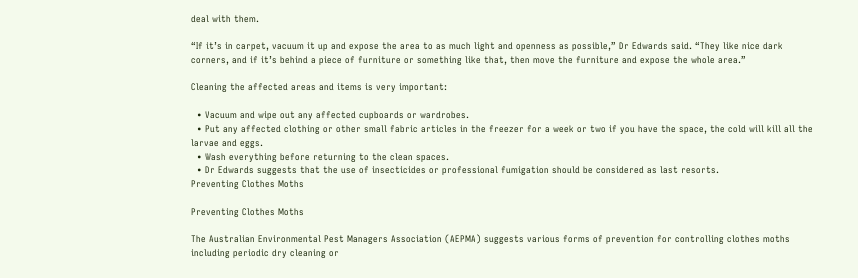deal with them.

“If it’s in carpet, vacuum it up and expose the area to as much light and openness as possible,” Dr Edwards said. “They like nice dark corners, and if it’s behind a piece of furniture or something like that, then move the furniture and expose the whole area.”

Cleaning the affected areas and items is very important:

  • Vacuum and wipe out any affected cupboards or wardrobes.
  • Put any affected clothing or other small fabric articles in the freezer for a week or two if you have the space, the cold will kill all the larvae and eggs.
  • Wash everything before returning to the clean spaces.
  • Dr Edwards suggests that the use of insecticides or professional fumigation should be considered as last resorts.
Preventing Clothes Moths

Preventing Clothes Moths

The Australian Environmental Pest Managers Association (AEPMA) suggests various forms of prevention for controlling clothes moths including periodic dry cleaning or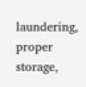laundering, proper storage,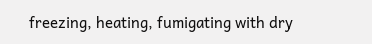freezing, heating, fumigating with dry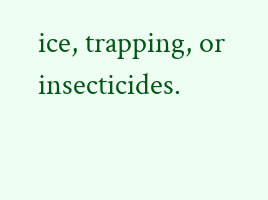ice, trapping, or insecticides.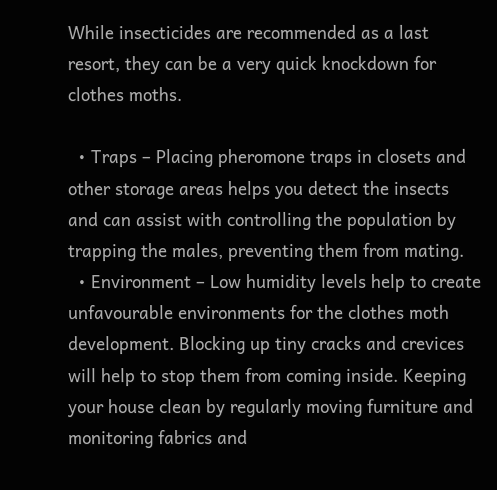While insecticides are recommended as a last resort, they can be a very quick knockdown for clothes moths.

  • Traps – Placing pheromone traps in closets and other storage areas helps you detect the insects and can assist with controlling the population by trapping the males, preventing them from mating.
  • Environment – Low humidity levels help to create unfavourable environments for the clothes moth development. Blocking up tiny cracks and crevices will help to stop them from coming inside. Keeping your house clean by regularly moving furniture and monitoring fabrics and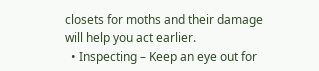closets for moths and their damage will help you act earlier.
  • Inspecting – Keep an eye out for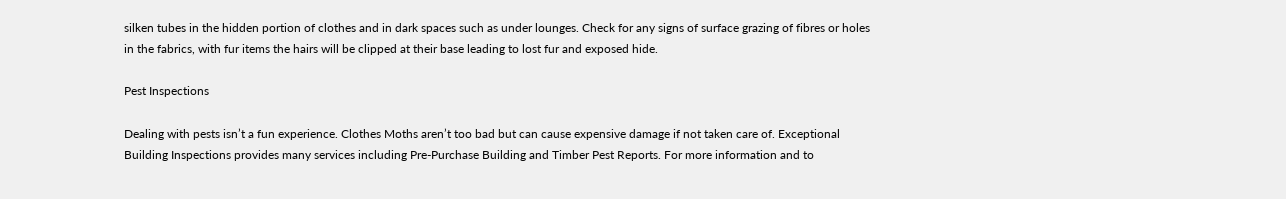silken tubes in the hidden portion of clothes and in dark spaces such as under lounges. Check for any signs of surface grazing of fibres or holes in the fabrics, with fur items the hairs will be clipped at their base leading to lost fur and exposed hide.

Pest Inspections

Dealing with pests isn’t a fun experience. Clothes Moths aren’t too bad but can cause expensive damage if not taken care of. Exceptional Building Inspections provides many services including Pre-Purchase Building and Timber Pest Reports. For more information and to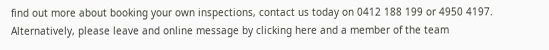find out more about booking your own inspections, contact us today on 0412 188 199 or 4950 4197. Alternatively, please leave and online message by clicking here and a member of the team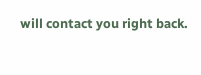will contact you right back.